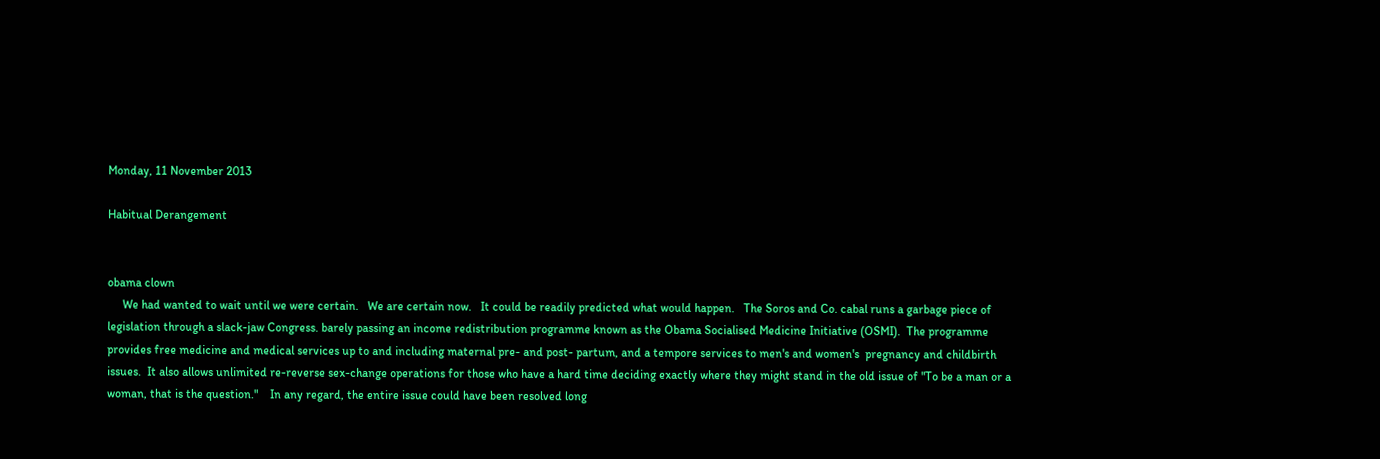Monday, 11 November 2013

Habitual Derangement


obama clown
     We had wanted to wait until we were certain.   We are certain now.   It could be readily predicted what would happen.   The Soros and Co. cabal runs a garbage piece of legislation through a slack-jaw Congress. barely passing an income redistribution programme known as the Obama Socialised Medicine Initiative (OSMI).  The programme provides free medicine and medical services up to and including maternal pre- and post- partum, and a tempore services to men's and women's  pregnancy and childbirth issues.  It also allows unlimited re-reverse sex-change operations for those who have a hard time deciding exactly where they might stand in the old issue of "To be a man or a woman, that is the question."    In any regard, the entire issue could have been resolved long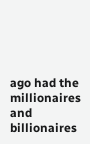ago had the millionaires and billionaires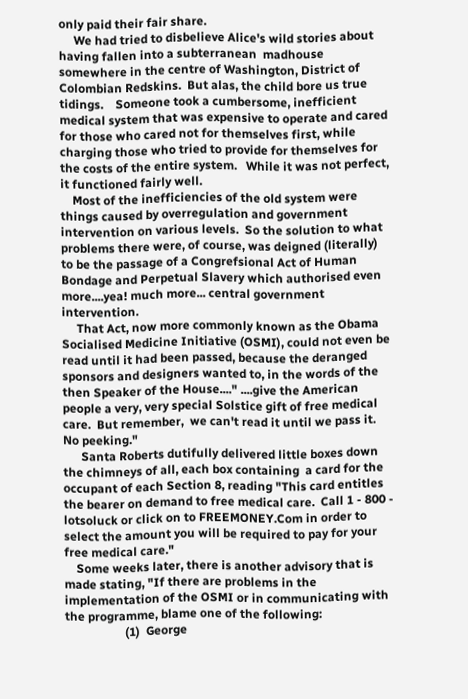only paid their fair share.
     We had tried to disbelieve Alice's wild stories about having fallen into a subterranean  madhouse somewhere in the centre of Washington, District of Colombian Redskins.  But alas, the child bore us true tidings.    Someone took a cumbersome, inefficient medical system that was expensive to operate and cared for those who cared not for themselves first, while charging those who tried to provide for themselves for the costs of the entire system.   While it was not perfect, it functioned fairly well.
    Most of the inefficiencies of the old system were things caused by overregulation and government intervention on various levels.  So the solution to what problems there were, of course, was deigned (literally) to be the passage of a Congrefsional Act of Human Bondage and Perpetual Slavery which authorised even more....yea! much more... central government intervention.
     That Act, now more commonly known as the Obama Socialised Medicine Initiative (OSMI), could not even be read until it had been passed, because the deranged sponsors and designers wanted to, in the words of the then Speaker of the House...." ....give the American people a very, very special Solstice gift of free medical care.  But remember,  we can't read it until we pass it.  No peeking."
      Santa Roberts dutifully delivered little boxes down the chimneys of all, each box containing  a card for the occupant of each Section 8, reading "This card entitles the bearer on demand to free medical care.  Call 1 - 800 - lotsoluck or click on to FREEMONEY.Com in order to select the amount you will be required to pay for your free medical care."
    Some weeks later, there is another advisory that is made stating, "If there are problems in the implementation of the OSMI or in communicating with the programme, blame one of the following:
                    (1)  George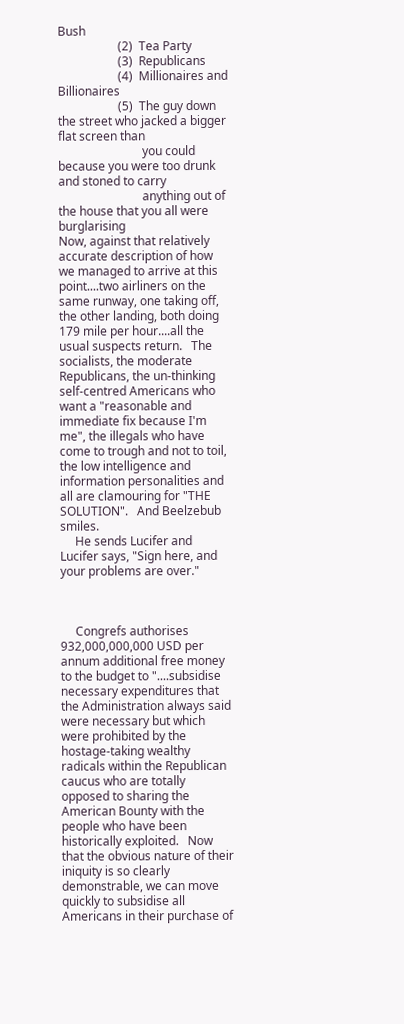Bush
                    (2)  Tea Party
                    (3)  Republicans
                    (4)  Millionaires and Billionaires
                    (5)  The guy down the street who jacked a bigger flat screen than
                            you could because you were too drunk and stoned to carry
                            anything out of the house that you all were burglarising
Now, against that relatively accurate description of how we managed to arrive at this point....two airliners on the same runway, one taking off, the other landing, both doing 179 mile per hour....all the usual suspects return.   The socialists, the moderate Republicans, the un-thinking self-centred Americans who want a "reasonable and immediate fix because I'm me", the illegals who have come to trough and not to toil, the low intelligence and information personalities and all are clamouring for "THE SOLUTION".   And Beelzebub smiles.
     He sends Lucifer and Lucifer says, "Sign here, and your problems are over."



     Congrefs authorises 932,000,000,000 USD per annum additional free money to the budget to "....subsidise necessary expenditures that the Administration always said were necessary but which were prohibited by the hostage-taking wealthy radicals within the Republican caucus who are totally opposed to sharing the American Bounty with the people who have been historically exploited.   Now that the obvious nature of their iniquity is so clearly demonstrable, we can move quickly to subsidise all Americans in their purchase of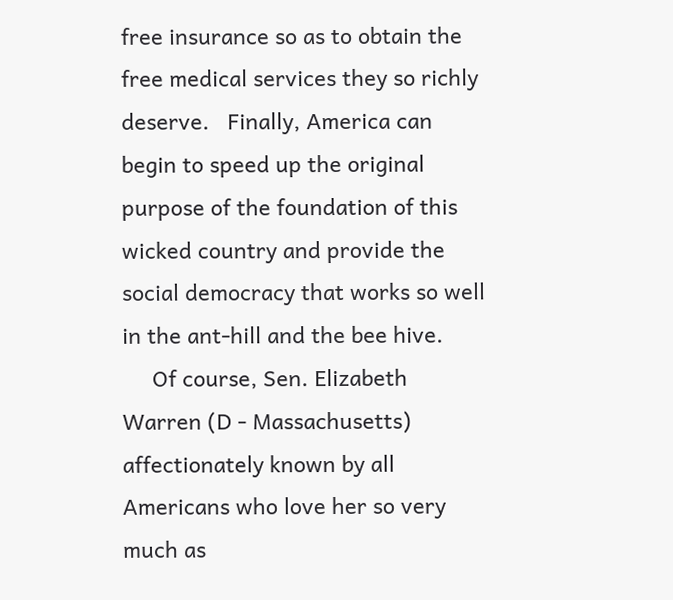free insurance so as to obtain the free medical services they so richly deserve.   Finally, America can begin to speed up the original purpose of the foundation of this wicked country and provide the social democracy that works so well in the ant-hill and the bee hive.
     Of course, Sen. Elizabeth Warren (D - Massachusetts) affectionately known by all Americans who love her so very much as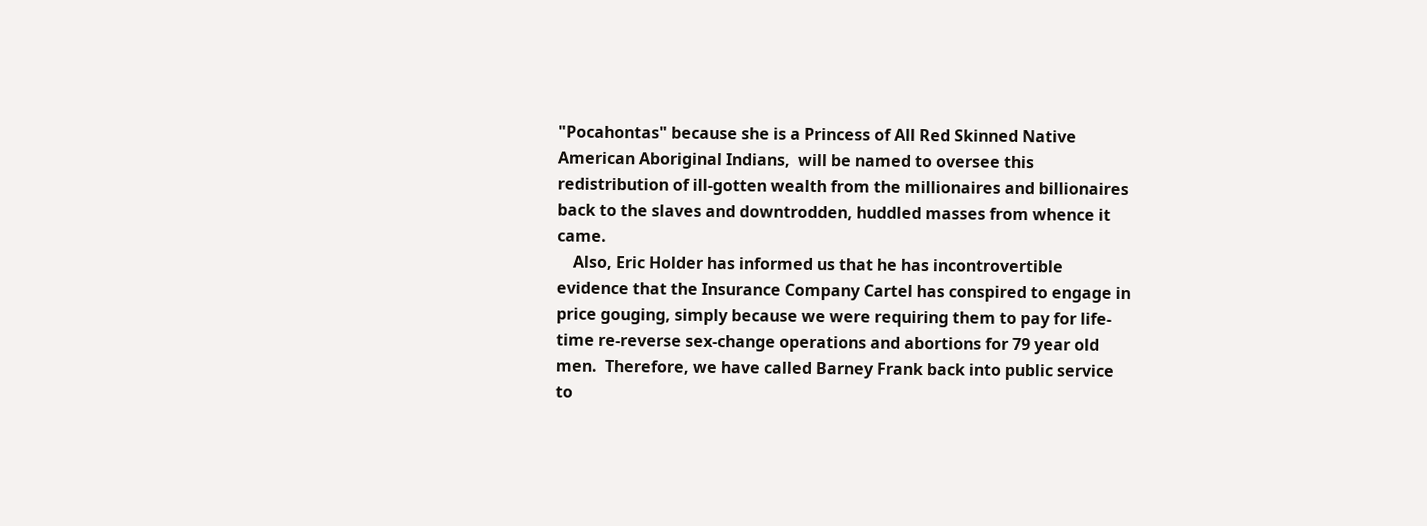"Pocahontas" because she is a Princess of All Red Skinned Native American Aboriginal Indians,  will be named to oversee this redistribution of ill-gotten wealth from the millionaires and billionaires back to the slaves and downtrodden, huddled masses from whence it came.
    Also, Eric Holder has informed us that he has incontrovertible evidence that the Insurance Company Cartel has conspired to engage in price gouging, simply because we were requiring them to pay for life-time re-reverse sex-change operations and abortions for 79 year old men.  Therefore, we have called Barney Frank back into public service to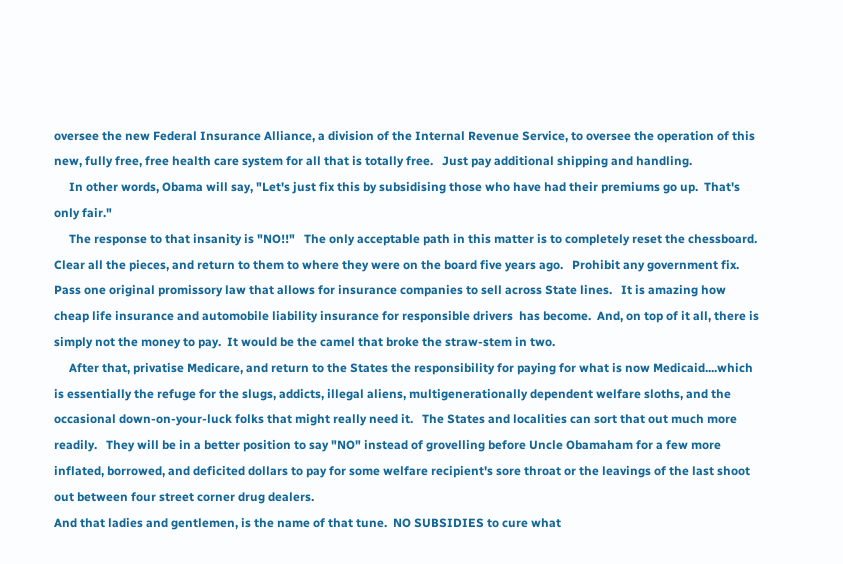oversee the new Federal Insurance Alliance, a division of the Internal Revenue Service, to oversee the operation of this new, fully free, free health care system for all that is totally free.   Just pay additional shipping and handling.
     In other words, Obama will say, "Let's just fix this by subsidising those who have had their premiums go up.  That's only fair."
     The response to that insanity is "NO!!"   The only acceptable path in this matter is to completely reset the chessboard.   Clear all the pieces, and return to them to where they were on the board five years ago.   Prohibit any government fix.   Pass one original promissory law that allows for insurance companies to sell across State lines.   It is amazing how cheap life insurance and automobile liability insurance for responsible drivers  has become.  And, on top of it all, there is simply not the money to pay.  It would be the camel that broke the straw-stem in two.
     After that, privatise Medicare, and return to the States the responsibility for paying for what is now Medicaid....which is essentially the refuge for the slugs, addicts, illegal aliens, multigenerationally dependent welfare sloths, and the occasional down-on-your-luck folks that might really need it.   The States and localities can sort that out much more readily.   They will be in a better position to say "NO" instead of grovelling before Uncle Obamaham for a few more inflated, borrowed, and deficited dollars to pay for some welfare recipient's sore throat or the leavings of the last shoot out between four street corner drug dealers.
And that ladies and gentlemen, is the name of that tune.  NO SUBSIDIES to cure what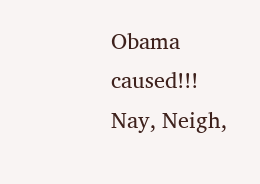Obama caused!!!   Nay, Neigh,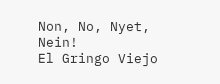Non, No, Nyet, Nein!
El Gringo Viejo